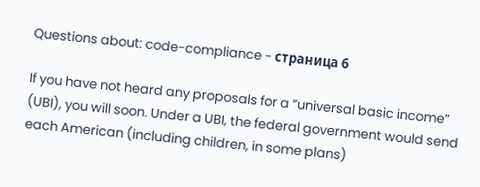Questions about: code-compliance - страница 6

If you have not heard any proposals for a “universal basic income” (UBI), you will soon. Under a UBI, the federal government would send each American (including children, in some plans)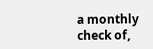a monthly check of,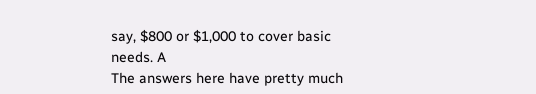say, $800 or $1,000 to cover basic needs. A
The answers here have pretty much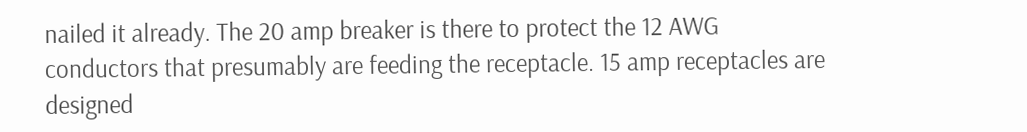nailed it already. The 20 amp breaker is there to protect the 12 AWG conductors that presumably are feeding the receptacle. 15 amp receptacles are designed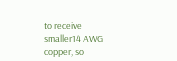to receive smaller14 AWG copper, so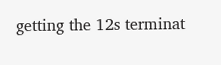getting the 12s terminat